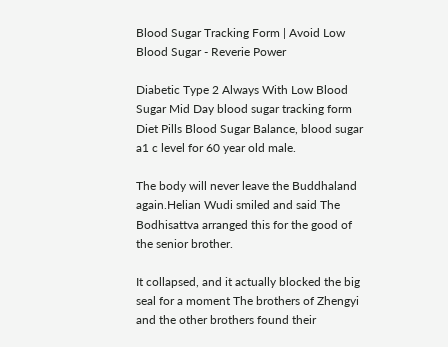Blood Sugar Tracking Form | Avoid Low Blood Sugar - Reverie Power

Diabetic Type 2 Always With Low Blood Sugar Mid Day blood sugar tracking form Diet Pills Blood Sugar Balance, blood sugar a1 c level for 60 year old male.

The body will never leave the Buddhaland again.Helian Wudi smiled and said The Bodhisattva arranged this for the good of the senior brother.

It collapsed, and it actually blocked the big seal for a moment The brothers of Zhengyi and the other brothers found their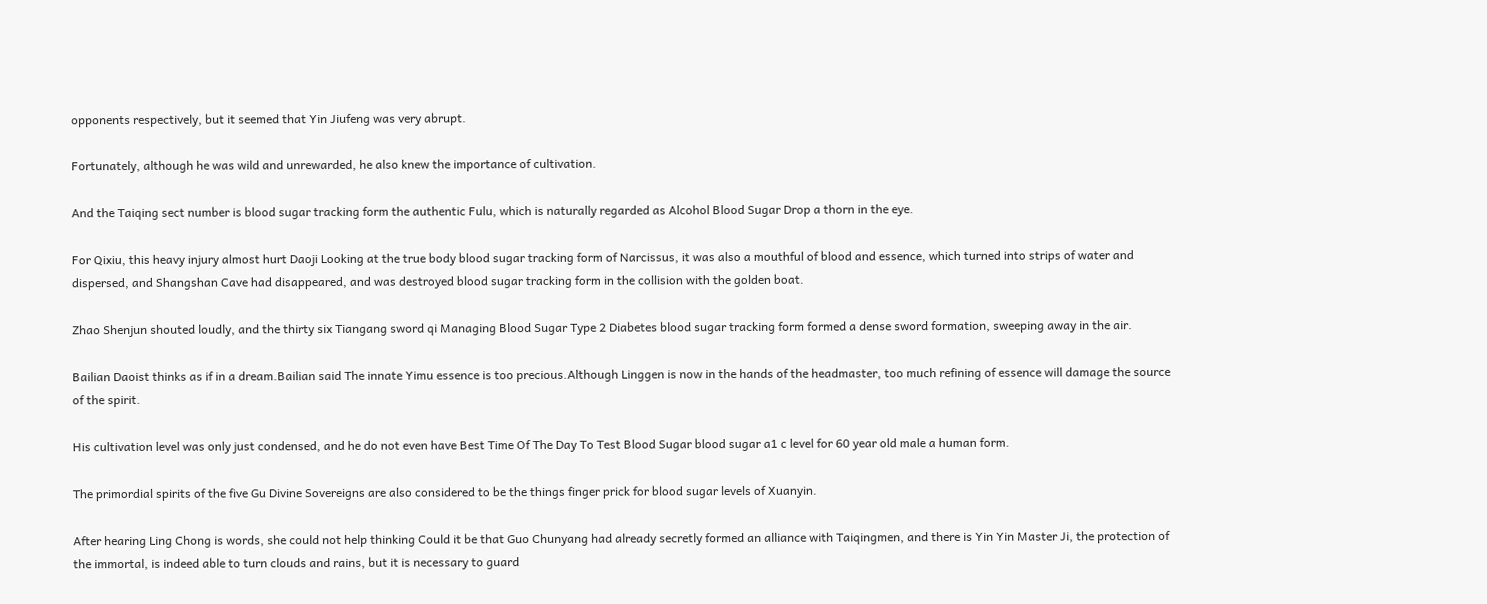opponents respectively, but it seemed that Yin Jiufeng was very abrupt.

Fortunately, although he was wild and unrewarded, he also knew the importance of cultivation.

And the Taiqing sect number is blood sugar tracking form the authentic Fulu, which is naturally regarded as Alcohol Blood Sugar Drop a thorn in the eye.

For Qixiu, this heavy injury almost hurt Daoji Looking at the true body blood sugar tracking form of Narcissus, it was also a mouthful of blood and essence, which turned into strips of water and dispersed, and Shangshan Cave had disappeared, and was destroyed blood sugar tracking form in the collision with the golden boat.

Zhao Shenjun shouted loudly, and the thirty six Tiangang sword qi Managing Blood Sugar Type 2 Diabetes blood sugar tracking form formed a dense sword formation, sweeping away in the air.

Bailian Daoist thinks as if in a dream.Bailian said The innate Yimu essence is too precious.Although Linggen is now in the hands of the headmaster, too much refining of essence will damage the source of the spirit.

His cultivation level was only just condensed, and he do not even have Best Time Of The Day To Test Blood Sugar blood sugar a1 c level for 60 year old male a human form.

The primordial spirits of the five Gu Divine Sovereigns are also considered to be the things finger prick for blood sugar levels of Xuanyin.

After hearing Ling Chong is words, she could not help thinking Could it be that Guo Chunyang had already secretly formed an alliance with Taiqingmen, and there is Yin Yin Master Ji, the protection of the immortal, is indeed able to turn clouds and rains, but it is necessary to guard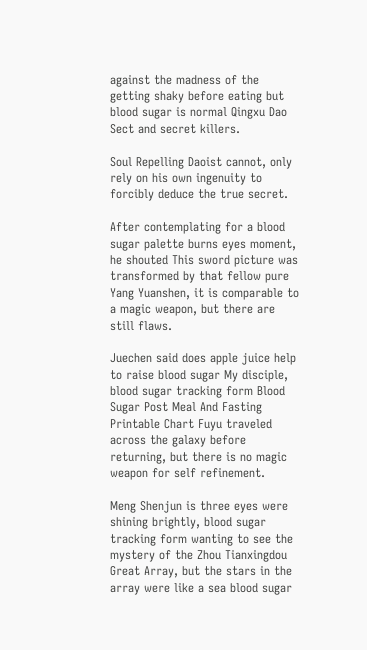against the madness of the getting shaky before eating but blood sugar is normal Qingxu Dao Sect and secret killers.

Soul Repelling Daoist cannot, only rely on his own ingenuity to forcibly deduce the true secret.

After contemplating for a blood sugar palette burns eyes moment, he shouted This sword picture was transformed by that fellow pure Yang Yuanshen, it is comparable to a magic weapon, but there are still flaws.

Juechen said does apple juice help to raise blood sugar My disciple, blood sugar tracking form Blood Sugar Post Meal And Fasting Printable Chart Fuyu traveled across the galaxy before returning, but there is no magic weapon for self refinement.

Meng Shenjun is three eyes were shining brightly, blood sugar tracking form wanting to see the mystery of the Zhou Tianxingdou Great Array, but the stars in the array were like a sea blood sugar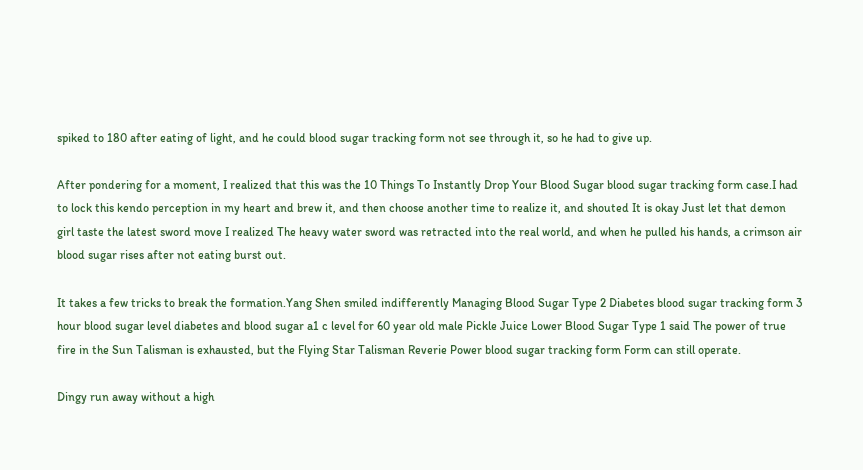spiked to 180 after eating of light, and he could blood sugar tracking form not see through it, so he had to give up.

After pondering for a moment, I realized that this was the 10 Things To Instantly Drop Your Blood Sugar blood sugar tracking form case.I had to lock this kendo perception in my heart and brew it, and then choose another time to realize it, and shouted It is okay Just let that demon girl taste the latest sword move I realized The heavy water sword was retracted into the real world, and when he pulled his hands, a crimson air blood sugar rises after not eating burst out.

It takes a few tricks to break the formation.Yang Shen smiled indifferently Managing Blood Sugar Type 2 Diabetes blood sugar tracking form 3 hour blood sugar level diabetes and blood sugar a1 c level for 60 year old male Pickle Juice Lower Blood Sugar Type 1 said The power of true fire in the Sun Talisman is exhausted, but the Flying Star Talisman Reverie Power blood sugar tracking form Form can still operate.

Dingy run away without a high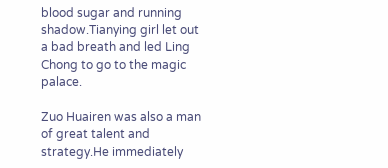blood sugar and running shadow.Tianying girl let out a bad breath and led Ling Chong to go to the magic palace.

Zuo Huairen was also a man of great talent and strategy.He immediately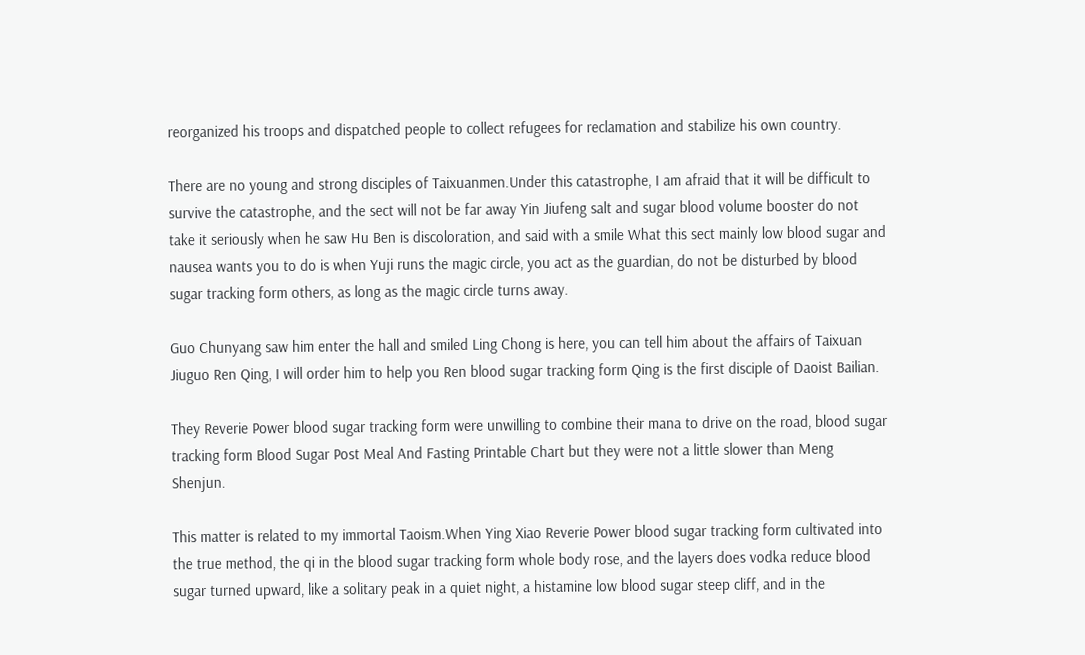reorganized his troops and dispatched people to collect refugees for reclamation and stabilize his own country.

There are no young and strong disciples of Taixuanmen.Under this catastrophe, I am afraid that it will be difficult to survive the catastrophe, and the sect will not be far away Yin Jiufeng salt and sugar blood volume booster do not take it seriously when he saw Hu Ben is discoloration, and said with a smile What this sect mainly low blood sugar and nausea wants you to do is when Yuji runs the magic circle, you act as the guardian, do not be disturbed by blood sugar tracking form others, as long as the magic circle turns away.

Guo Chunyang saw him enter the hall and smiled Ling Chong is here, you can tell him about the affairs of Taixuan Jiuguo Ren Qing, I will order him to help you Ren blood sugar tracking form Qing is the first disciple of Daoist Bailian.

They Reverie Power blood sugar tracking form were unwilling to combine their mana to drive on the road, blood sugar tracking form Blood Sugar Post Meal And Fasting Printable Chart but they were not a little slower than Meng Shenjun.

This matter is related to my immortal Taoism.When Ying Xiao Reverie Power blood sugar tracking form cultivated into the true method, the qi in the blood sugar tracking form whole body rose, and the layers does vodka reduce blood sugar turned upward, like a solitary peak in a quiet night, a histamine low blood sugar steep cliff, and in the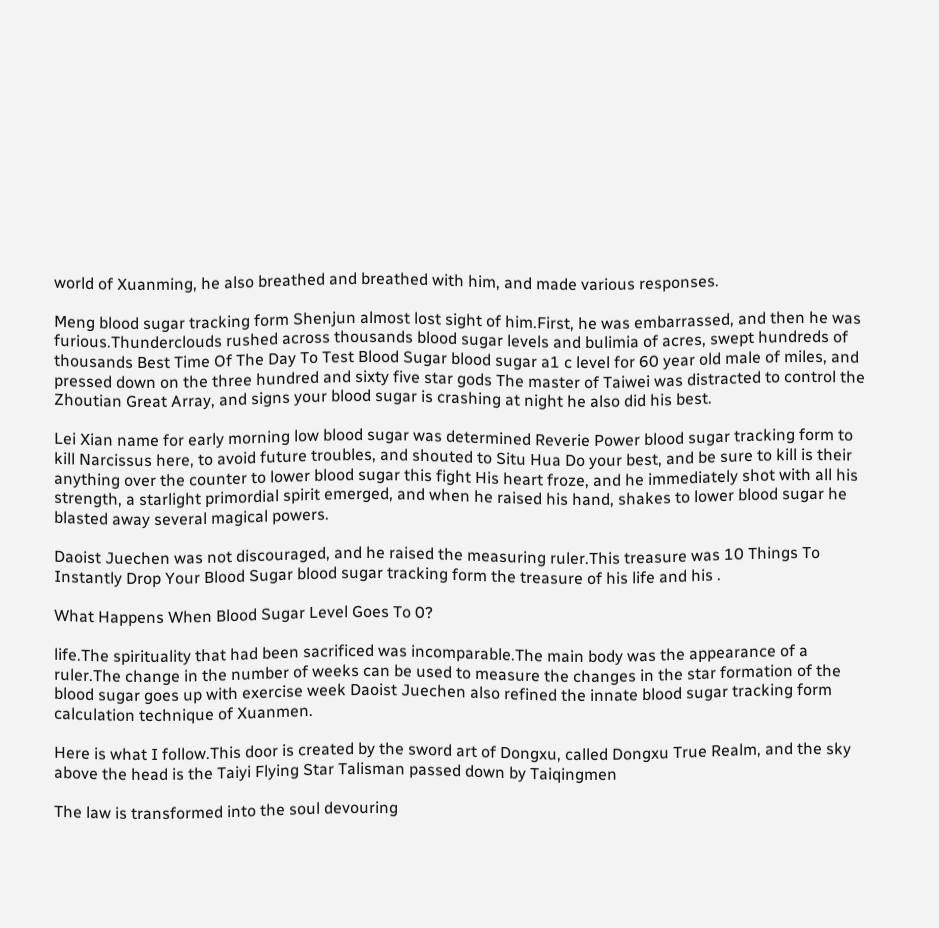world of Xuanming, he also breathed and breathed with him, and made various responses.

Meng blood sugar tracking form Shenjun almost lost sight of him.First, he was embarrassed, and then he was furious.Thunderclouds rushed across thousands blood sugar levels and bulimia of acres, swept hundreds of thousands Best Time Of The Day To Test Blood Sugar blood sugar a1 c level for 60 year old male of miles, and pressed down on the three hundred and sixty five star gods The master of Taiwei was distracted to control the Zhoutian Great Array, and signs your blood sugar is crashing at night he also did his best.

Lei Xian name for early morning low blood sugar was determined Reverie Power blood sugar tracking form to kill Narcissus here, to avoid future troubles, and shouted to Situ Hua Do your best, and be sure to kill is their anything over the counter to lower blood sugar this fight His heart froze, and he immediately shot with all his strength, a starlight primordial spirit emerged, and when he raised his hand, shakes to lower blood sugar he blasted away several magical powers.

Daoist Juechen was not discouraged, and he raised the measuring ruler.This treasure was 10 Things To Instantly Drop Your Blood Sugar blood sugar tracking form the treasure of his life and his .

What Happens When Blood Sugar Level Goes To 0?

life.The spirituality that had been sacrificed was incomparable.The main body was the appearance of a ruler.The change in the number of weeks can be used to measure the changes in the star formation of the blood sugar goes up with exercise week Daoist Juechen also refined the innate blood sugar tracking form calculation technique of Xuanmen.

Here is what I follow.This door is created by the sword art of Dongxu, called Dongxu True Realm, and the sky above the head is the Taiyi Flying Star Talisman passed down by Taiqingmen

The law is transformed into the soul devouring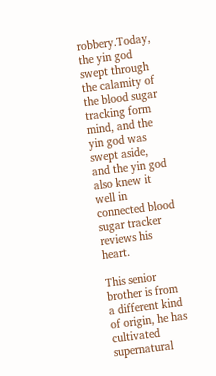robbery.Today, the yin god swept through the calamity of the blood sugar tracking form mind, and the yin god was swept aside, and the yin god also knew it well in connected blood sugar tracker reviews his heart.

This senior brother is from a different kind of origin, he has cultivated supernatural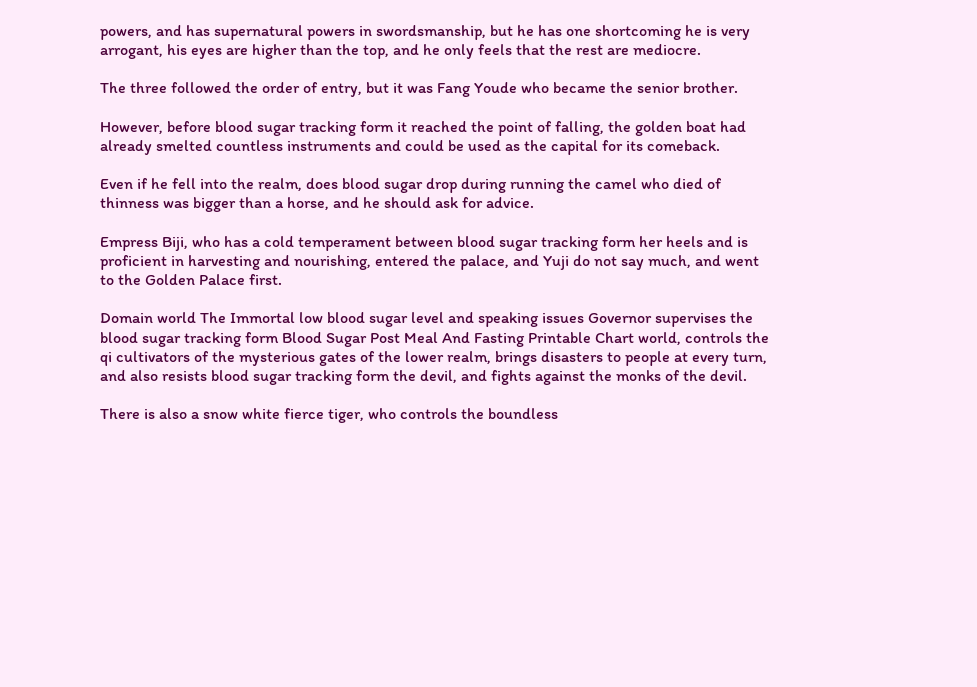powers, and has supernatural powers in swordsmanship, but he has one shortcoming he is very arrogant, his eyes are higher than the top, and he only feels that the rest are mediocre.

The three followed the order of entry, but it was Fang Youde who became the senior brother.

However, before blood sugar tracking form it reached the point of falling, the golden boat had already smelted countless instruments and could be used as the capital for its comeback.

Even if he fell into the realm, does blood sugar drop during running the camel who died of thinness was bigger than a horse, and he should ask for advice.

Empress Biji, who has a cold temperament between blood sugar tracking form her heels and is proficient in harvesting and nourishing, entered the palace, and Yuji do not say much, and went to the Golden Palace first.

Domain world The Immortal low blood sugar level and speaking issues Governor supervises the blood sugar tracking form Blood Sugar Post Meal And Fasting Printable Chart world, controls the qi cultivators of the mysterious gates of the lower realm, brings disasters to people at every turn, and also resists blood sugar tracking form the devil, and fights against the monks of the devil.

There is also a snow white fierce tiger, who controls the boundless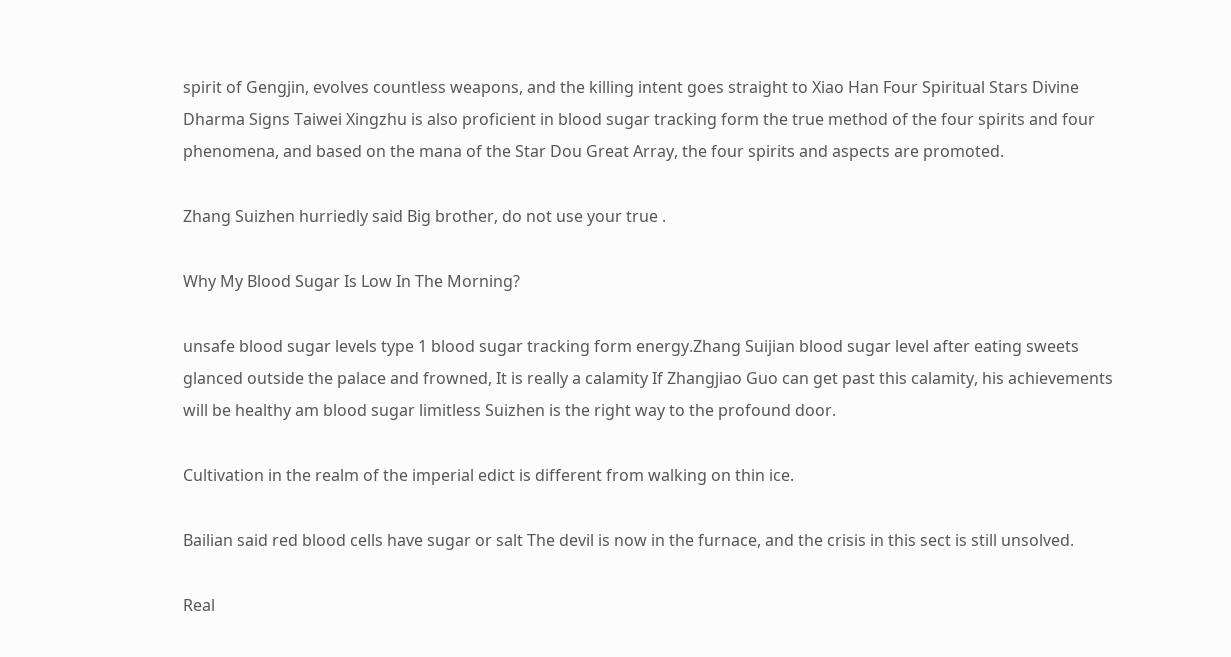spirit of Gengjin, evolves countless weapons, and the killing intent goes straight to Xiao Han Four Spiritual Stars Divine Dharma Signs Taiwei Xingzhu is also proficient in blood sugar tracking form the true method of the four spirits and four phenomena, and based on the mana of the Star Dou Great Array, the four spirits and aspects are promoted.

Zhang Suizhen hurriedly said Big brother, do not use your true .

Why My Blood Sugar Is Low In The Morning?

unsafe blood sugar levels type 1 blood sugar tracking form energy.Zhang Suijian blood sugar level after eating sweets glanced outside the palace and frowned, It is really a calamity If Zhangjiao Guo can get past this calamity, his achievements will be healthy am blood sugar limitless Suizhen is the right way to the profound door.

Cultivation in the realm of the imperial edict is different from walking on thin ice.

Bailian said red blood cells have sugar or salt The devil is now in the furnace, and the crisis in this sect is still unsolved.

Real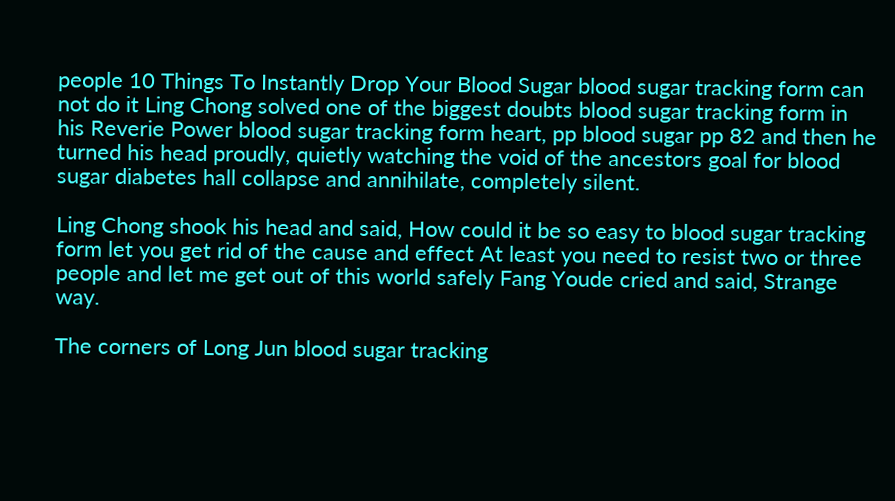people 10 Things To Instantly Drop Your Blood Sugar blood sugar tracking form can not do it Ling Chong solved one of the biggest doubts blood sugar tracking form in his Reverie Power blood sugar tracking form heart, pp blood sugar pp 82 and then he turned his head proudly, quietly watching the void of the ancestors goal for blood sugar diabetes hall collapse and annihilate, completely silent.

Ling Chong shook his head and said, How could it be so easy to blood sugar tracking form let you get rid of the cause and effect At least you need to resist two or three people and let me get out of this world safely Fang Youde cried and said, Strange way.

The corners of Long Jun blood sugar tracking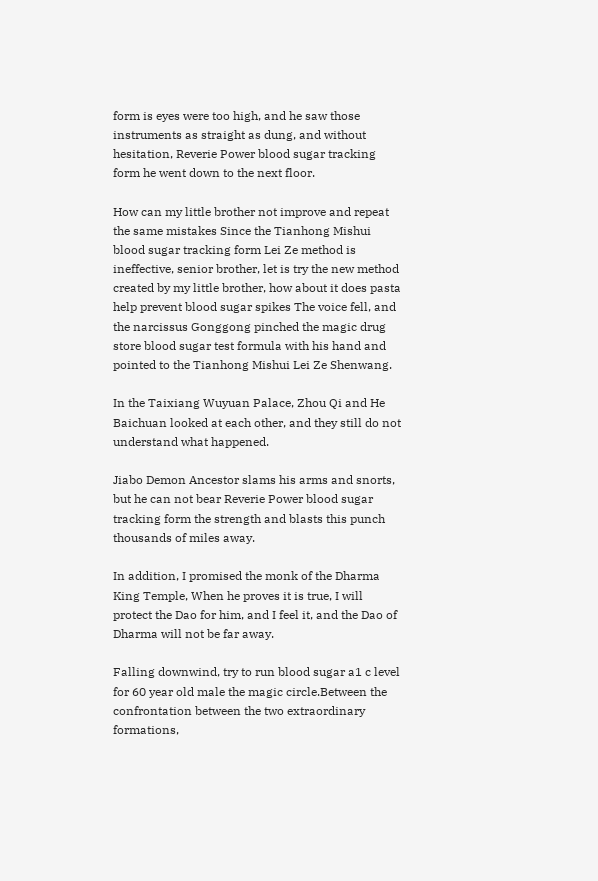form is eyes were too high, and he saw those instruments as straight as dung, and without hesitation, Reverie Power blood sugar tracking form he went down to the next floor.

How can my little brother not improve and repeat the same mistakes Since the Tianhong Mishui blood sugar tracking form Lei Ze method is ineffective, senior brother, let is try the new method created by my little brother, how about it does pasta help prevent blood sugar spikes The voice fell, and the narcissus Gonggong pinched the magic drug store blood sugar test formula with his hand and pointed to the Tianhong Mishui Lei Ze Shenwang.

In the Taixiang Wuyuan Palace, Zhou Qi and He Baichuan looked at each other, and they still do not understand what happened.

Jiabo Demon Ancestor slams his arms and snorts, but he can not bear Reverie Power blood sugar tracking form the strength and blasts this punch thousands of miles away.

In addition, I promised the monk of the Dharma King Temple, When he proves it is true, I will protect the Dao for him, and I feel it, and the Dao of Dharma will not be far away.

Falling downwind, try to run blood sugar a1 c level for 60 year old male the magic circle.Between the confrontation between the two extraordinary formations,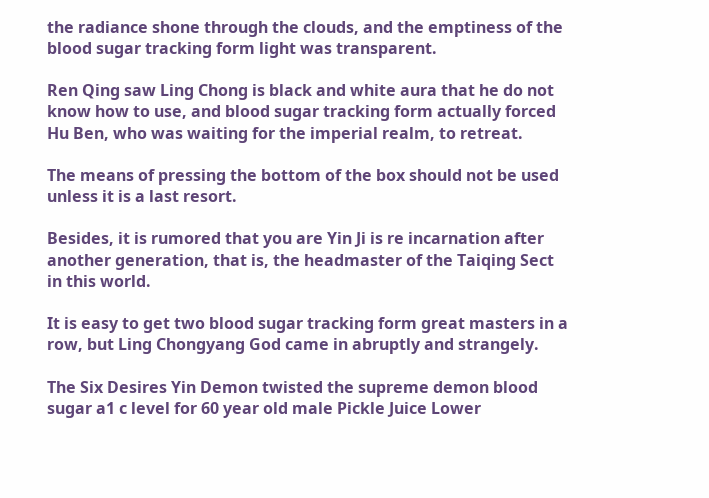the radiance shone through the clouds, and the emptiness of the blood sugar tracking form light was transparent.

Ren Qing saw Ling Chong is black and white aura that he do not know how to use, and blood sugar tracking form actually forced Hu Ben, who was waiting for the imperial realm, to retreat.

The means of pressing the bottom of the box should not be used unless it is a last resort.

Besides, it is rumored that you are Yin Ji is re incarnation after another generation, that is, the headmaster of the Taiqing Sect in this world.

It is easy to get two blood sugar tracking form great masters in a row, but Ling Chongyang God came in abruptly and strangely.

The Six Desires Yin Demon twisted the supreme demon blood sugar a1 c level for 60 year old male Pickle Juice Lower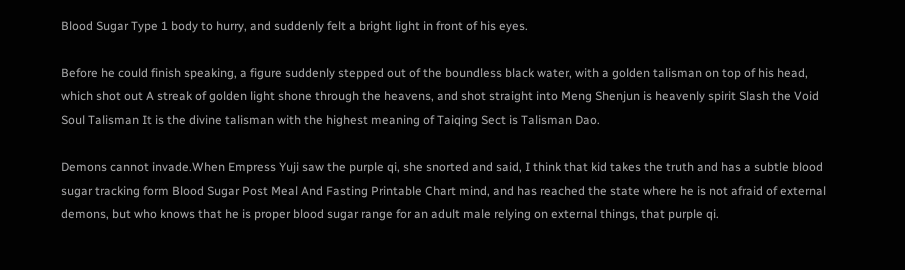Blood Sugar Type 1 body to hurry, and suddenly felt a bright light in front of his eyes.

Before he could finish speaking, a figure suddenly stepped out of the boundless black water, with a golden talisman on top of his head, which shot out A streak of golden light shone through the heavens, and shot straight into Meng Shenjun is heavenly spirit Slash the Void Soul Talisman It is the divine talisman with the highest meaning of Taiqing Sect is Talisman Dao.

Demons cannot invade.When Empress Yuji saw the purple qi, she snorted and said, I think that kid takes the truth and has a subtle blood sugar tracking form Blood Sugar Post Meal And Fasting Printable Chart mind, and has reached the state where he is not afraid of external demons, but who knows that he is proper blood sugar range for an adult male relying on external things, that purple qi.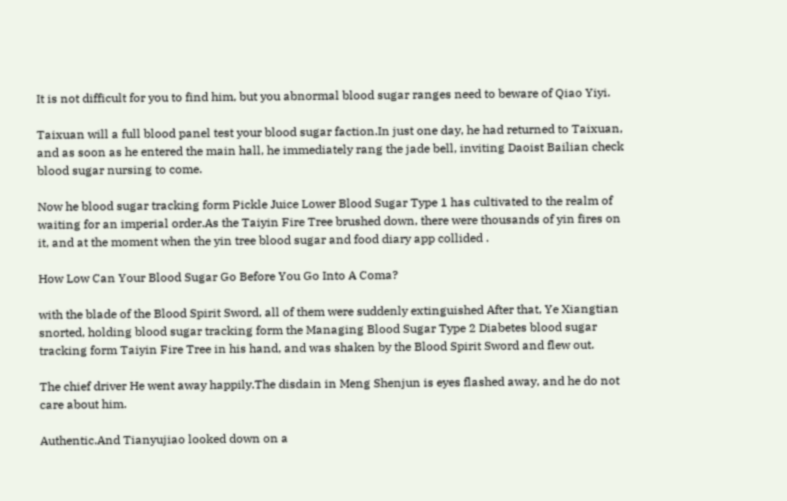It is not difficult for you to find him, but you abnormal blood sugar ranges need to beware of Qiao Yiyi.

Taixuan will a full blood panel test your blood sugar faction.In just one day, he had returned to Taixuan, and as soon as he entered the main hall, he immediately rang the jade bell, inviting Daoist Bailian check blood sugar nursing to come.

Now he blood sugar tracking form Pickle Juice Lower Blood Sugar Type 1 has cultivated to the realm of waiting for an imperial order.As the Taiyin Fire Tree brushed down, there were thousands of yin fires on it, and at the moment when the yin tree blood sugar and food diary app collided .

How Low Can Your Blood Sugar Go Before You Go Into A Coma?

with the blade of the Blood Spirit Sword, all of them were suddenly extinguished After that, Ye Xiangtian snorted, holding blood sugar tracking form the Managing Blood Sugar Type 2 Diabetes blood sugar tracking form Taiyin Fire Tree in his hand, and was shaken by the Blood Spirit Sword and flew out.

The chief driver He went away happily.The disdain in Meng Shenjun is eyes flashed away, and he do not care about him.

Authentic.And Tianyujiao looked down on a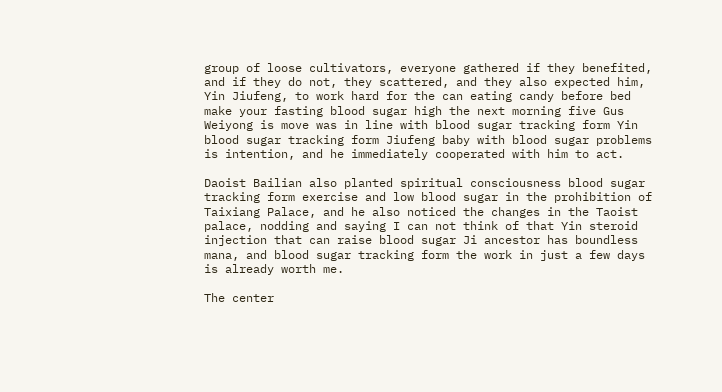group of loose cultivators, everyone gathered if they benefited, and if they do not, they scattered, and they also expected him, Yin Jiufeng, to work hard for the can eating candy before bed make your fasting blood sugar high the next morning five Gus Weiyong is move was in line with blood sugar tracking form Yin blood sugar tracking form Jiufeng baby with blood sugar problems is intention, and he immediately cooperated with him to act.

Daoist Bailian also planted spiritual consciousness blood sugar tracking form exercise and low blood sugar in the prohibition of Taixiang Palace, and he also noticed the changes in the Taoist palace, nodding and saying I can not think of that Yin steroid injection that can raise blood sugar Ji ancestor has boundless mana, and blood sugar tracking form the work in just a few days is already worth me.

The center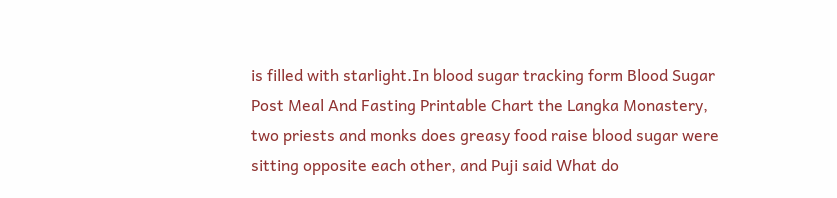is filled with starlight.In blood sugar tracking form Blood Sugar Post Meal And Fasting Printable Chart the Langka Monastery, two priests and monks does greasy food raise blood sugar were sitting opposite each other, and Puji said What do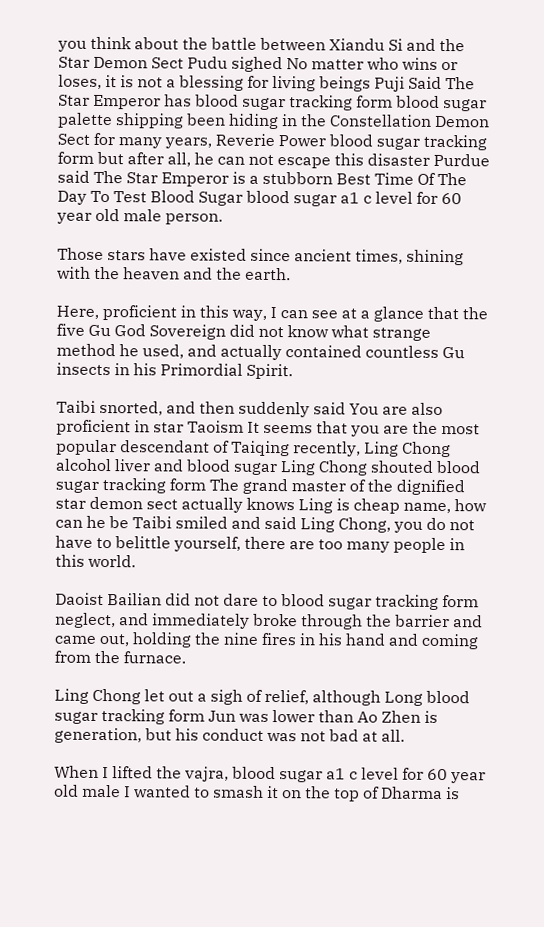you think about the battle between Xiandu Si and the Star Demon Sect Pudu sighed No matter who wins or loses, it is not a blessing for living beings Puji Said The Star Emperor has blood sugar tracking form blood sugar palette shipping been hiding in the Constellation Demon Sect for many years, Reverie Power blood sugar tracking form but after all, he can not escape this disaster Purdue said The Star Emperor is a stubborn Best Time Of The Day To Test Blood Sugar blood sugar a1 c level for 60 year old male person.

Those stars have existed since ancient times, shining with the heaven and the earth.

Here, proficient in this way, I can see at a glance that the five Gu God Sovereign did not know what strange method he used, and actually contained countless Gu insects in his Primordial Spirit.

Taibi snorted, and then suddenly said You are also proficient in star Taoism It seems that you are the most popular descendant of Taiqing recently, Ling Chong alcohol liver and blood sugar Ling Chong shouted blood sugar tracking form The grand master of the dignified star demon sect actually knows Ling is cheap name, how can he be Taibi smiled and said Ling Chong, you do not have to belittle yourself, there are too many people in this world.

Daoist Bailian did not dare to blood sugar tracking form neglect, and immediately broke through the barrier and came out, holding the nine fires in his hand and coming from the furnace.

Ling Chong let out a sigh of relief, although Long blood sugar tracking form Jun was lower than Ao Zhen is generation, but his conduct was not bad at all.

When I lifted the vajra, blood sugar a1 c level for 60 year old male I wanted to smash it on the top of Dharma is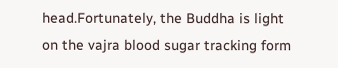head.Fortunately, the Buddha is light on the vajra blood sugar tracking form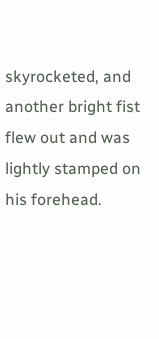skyrocketed, and another bright fist flew out and was lightly stamped on his forehead.